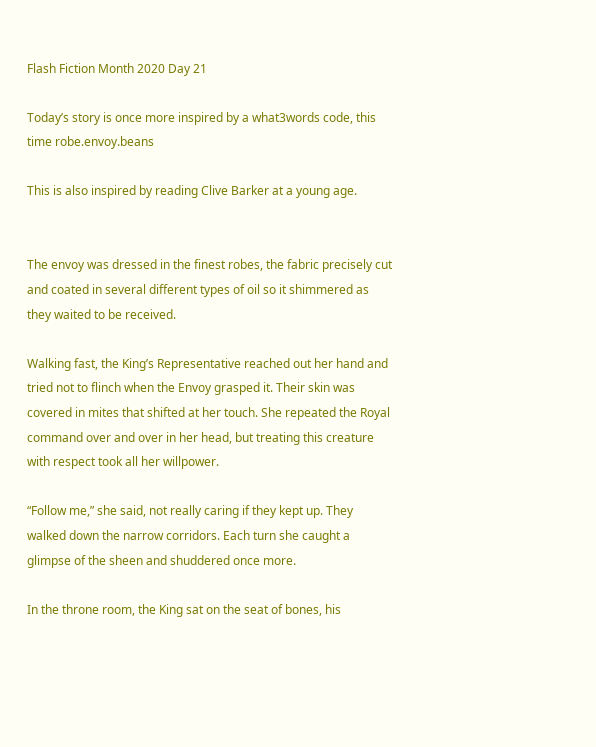Flash Fiction Month 2020 Day 21

Today’s story is once more inspired by a what3words code, this time robe.envoy.beans

This is also inspired by reading Clive Barker at a young age.


The envoy was dressed in the finest robes, the fabric precisely cut and coated in several different types of oil so it shimmered as they waited to be received.

Walking fast, the King’s Representative reached out her hand and tried not to flinch when the Envoy grasped it. Their skin was covered in mites that shifted at her touch. She repeated the Royal command over and over in her head, but treating this creature with respect took all her willpower.

“Follow me,” she said, not really caring if they kept up. They walked down the narrow corridors. Each turn she caught a glimpse of the sheen and shuddered once more.

In the throne room, the King sat on the seat of bones, his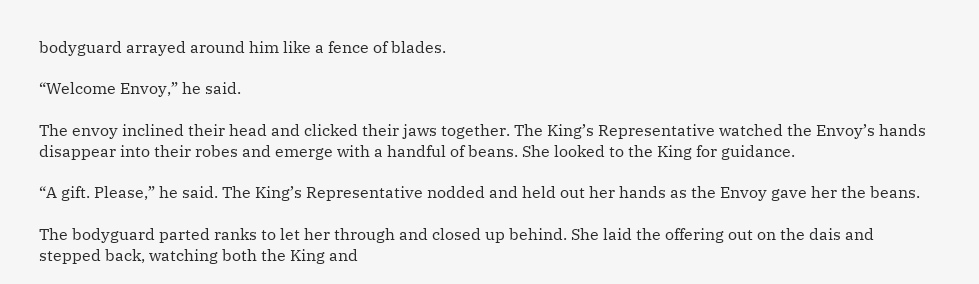bodyguard arrayed around him like a fence of blades.

“Welcome Envoy,” he said.

The envoy inclined their head and clicked their jaws together. The King’s Representative watched the Envoy’s hands disappear into their robes and emerge with a handful of beans. She looked to the King for guidance.

“A gift. Please,” he said. The King’s Representative nodded and held out her hands as the Envoy gave her the beans.

The bodyguard parted ranks to let her through and closed up behind. She laid the offering out on the dais and stepped back, watching both the King and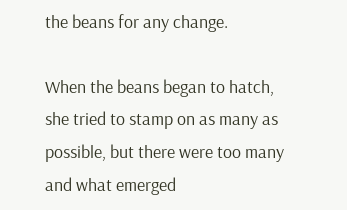the beans for any change.

When the beans began to hatch, she tried to stamp on as many as possible, but there were too many and what emerged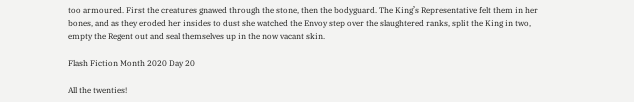too armoured. First the creatures gnawed through the stone, then the bodyguard. The King’s Representative felt them in her bones, and as they eroded her insides to dust she watched the Envoy step over the slaughtered ranks, split the King in two, empty the Regent out and seal themselves up in the now vacant skin.

Flash Fiction Month 2020 Day 20

All the twenties!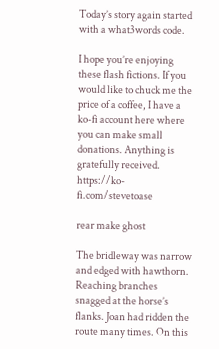Today’s story again started with a what3words code.

I hope you’re enjoying these flash fictions. If you would like to chuck me the price of a coffee, I have a ko-fi account here where you can make small donations. Anything is gratefully received. https://ko-fi.com/stevetoase

rear make ghost

The bridleway was narrow and edged with hawthorn. Reaching branches snagged at the horse’s flanks. Joan had ridden the route many times. On this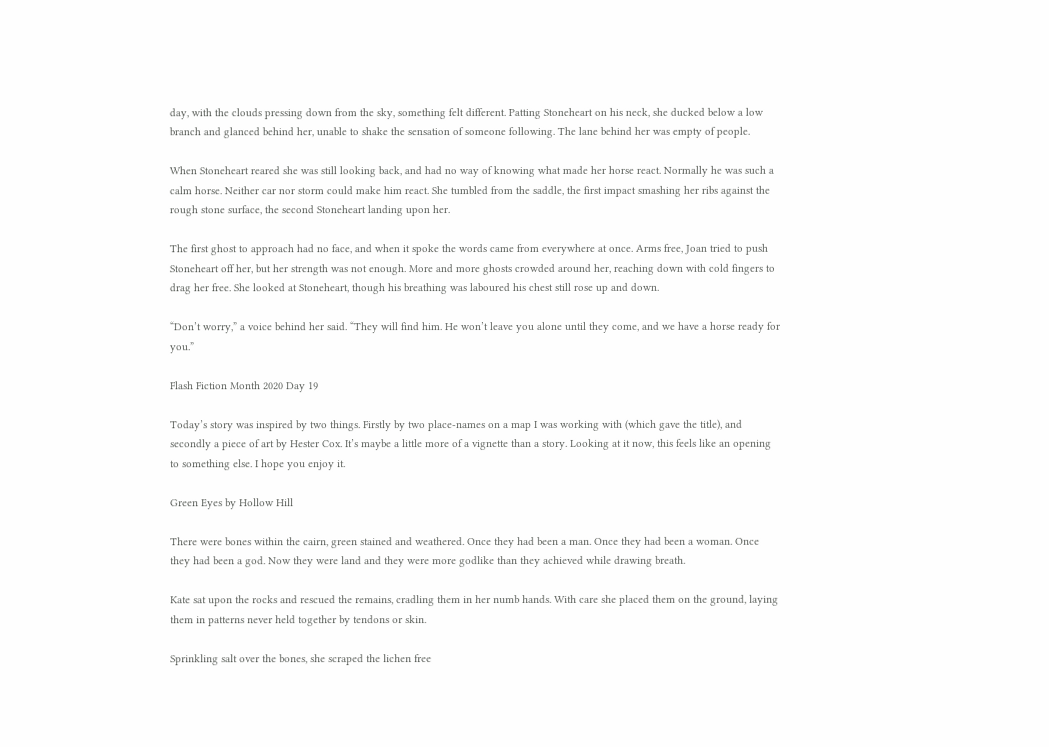day, with the clouds pressing down from the sky, something felt different. Patting Stoneheart on his neck, she ducked below a low branch and glanced behind her, unable to shake the sensation of someone following. The lane behind her was empty of people.

When Stoneheart reared she was still looking back, and had no way of knowing what made her horse react. Normally he was such a calm horse. Neither car nor storm could make him react. She tumbled from the saddle, the first impact smashing her ribs against the rough stone surface, the second Stoneheart landing upon her.

The first ghost to approach had no face, and when it spoke the words came from everywhere at once. Arms free, Joan tried to push Stoneheart off her, but her strength was not enough. More and more ghosts crowded around her, reaching down with cold fingers to drag her free. She looked at Stoneheart, though his breathing was laboured his chest still rose up and down.

“Don’t worry,” a voice behind her said. “They will find him. He won’t leave you alone until they come, and we have a horse ready for you.”

Flash Fiction Month 2020 Day 19

Today’s story was inspired by two things. Firstly by two place-names on a map I was working with (which gave the title), and secondly a piece of art by Hester Cox. It’s maybe a little more of a vignette than a story. Looking at it now, this feels like an opening to something else. I hope you enjoy it.

Green Eyes by Hollow Hill

There were bones within the cairn, green stained and weathered. Once they had been a man. Once they had been a woman. Once they had been a god. Now they were land and they were more godlike than they achieved while drawing breath.

Kate sat upon the rocks and rescued the remains, cradling them in her numb hands. With care she placed them on the ground, laying them in patterns never held together by tendons or skin.

Sprinkling salt over the bones, she scraped the lichen free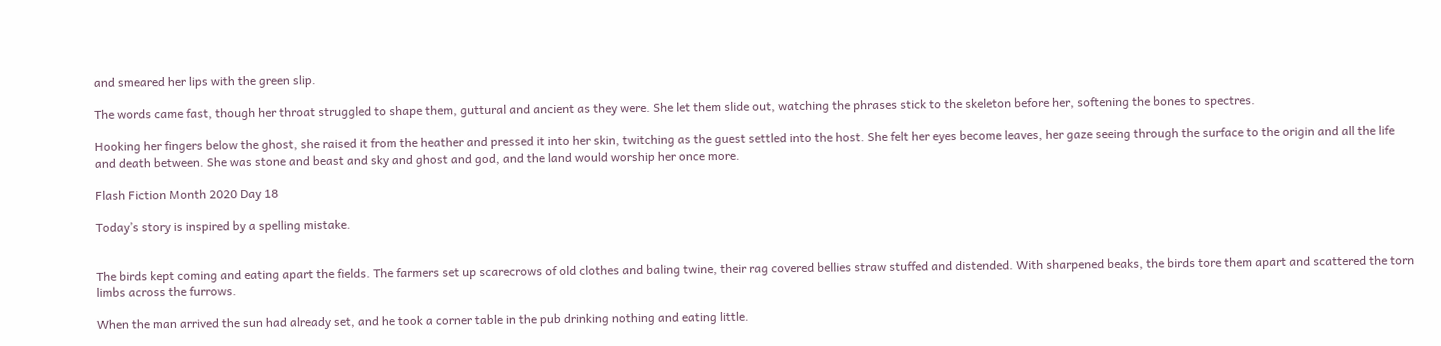and smeared her lips with the green slip.

The words came fast, though her throat struggled to shape them, guttural and ancient as they were. She let them slide out, watching the phrases stick to the skeleton before her, softening the bones to spectres.

Hooking her fingers below the ghost, she raised it from the heather and pressed it into her skin, twitching as the guest settled into the host. She felt her eyes become leaves, her gaze seeing through the surface to the origin and all the life and death between. She was stone and beast and sky and ghost and god, and the land would worship her once more.

Flash Fiction Month 2020 Day 18

Today’s story is inspired by a spelling mistake.


The birds kept coming and eating apart the fields. The farmers set up scarecrows of old clothes and baling twine, their rag covered bellies straw stuffed and distended. With sharpened beaks, the birds tore them apart and scattered the torn limbs across the furrows.

When the man arrived the sun had already set, and he took a corner table in the pub drinking nothing and eating little.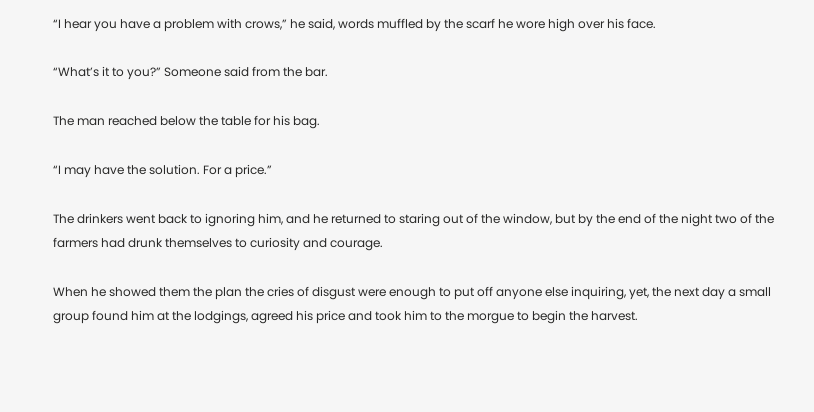“I hear you have a problem with crows,” he said, words muffled by the scarf he wore high over his face.

“What’s it to you?” Someone said from the bar.

The man reached below the table for his bag.

“I may have the solution. For a price.”

The drinkers went back to ignoring him, and he returned to staring out of the window, but by the end of the night two of the farmers had drunk themselves to curiosity and courage.

When he showed them the plan the cries of disgust were enough to put off anyone else inquiring, yet, the next day a small group found him at the lodgings, agreed his price and took him to the morgue to begin the harvest.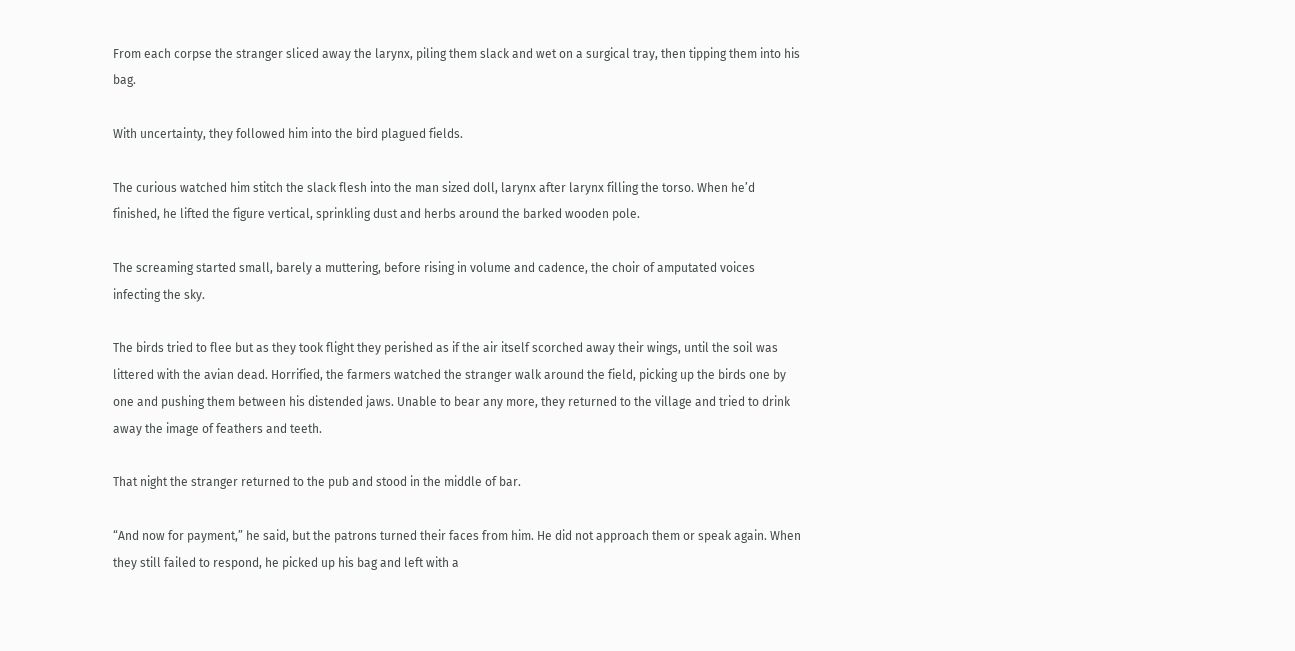From each corpse the stranger sliced away the larynx, piling them slack and wet on a surgical tray, then tipping them into his bag.

With uncertainty, they followed him into the bird plagued fields.

The curious watched him stitch the slack flesh into the man sized doll, larynx after larynx filling the torso. When he’d finished, he lifted the figure vertical, sprinkling dust and herbs around the barked wooden pole.

The screaming started small, barely a muttering, before rising in volume and cadence, the choir of amputated voices infecting the sky.

The birds tried to flee but as they took flight they perished as if the air itself scorched away their wings, until the soil was littered with the avian dead. Horrified, the farmers watched the stranger walk around the field, picking up the birds one by one and pushing them between his distended jaws. Unable to bear any more, they returned to the village and tried to drink away the image of feathers and teeth.

That night the stranger returned to the pub and stood in the middle of bar.

“And now for payment,” he said, but the patrons turned their faces from him. He did not approach them or speak again. When they still failed to respond, he picked up his bag and left with a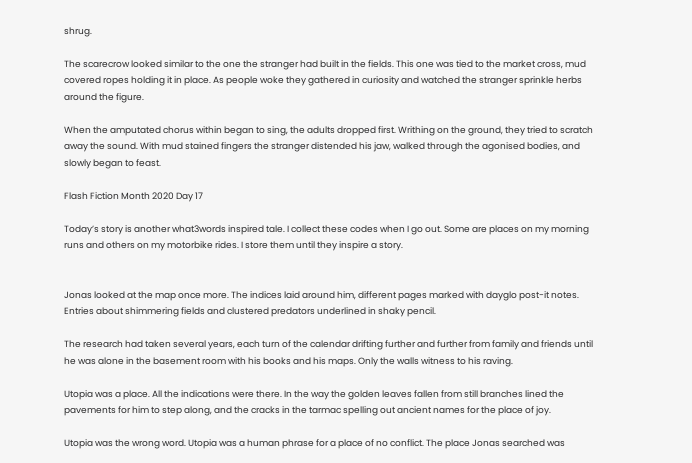shrug.

The scarecrow looked similar to the one the stranger had built in the fields. This one was tied to the market cross, mud covered ropes holding it in place. As people woke they gathered in curiosity and watched the stranger sprinkle herbs around the figure.

When the amputated chorus within began to sing, the adults dropped first. Writhing on the ground, they tried to scratch away the sound. With mud stained fingers the stranger distended his jaw, walked through the agonised bodies, and slowly began to feast.

Flash Fiction Month 2020 Day 17

Today’s story is another what3words inspired tale. I collect these codes when I go out. Some are places on my morning runs and others on my motorbike rides. I store them until they inspire a story.


Jonas looked at the map once more. The indices laid around him, different pages marked with dayglo post-it notes. Entries about shimmering fields and clustered predators underlined in shaky pencil.

The research had taken several years, each turn of the calendar drifting further and further from family and friends until he was alone in the basement room with his books and his maps. Only the walls witness to his raving.

Utopia was a place. All the indications were there. In the way the golden leaves fallen from still branches lined the pavements for him to step along, and the cracks in the tarmac spelling out ancient names for the place of joy.

Utopia was the wrong word. Utopia was a human phrase for a place of no conflict. The place Jonas searched was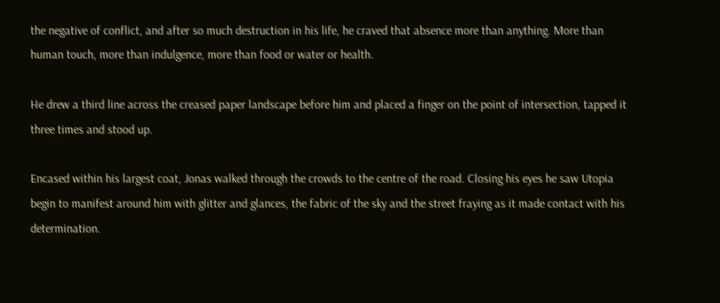the negative of conflict, and after so much destruction in his life, he craved that absence more than anything. More than human touch, more than indulgence, more than food or water or health.

He drew a third line across the creased paper landscape before him and placed a finger on the point of intersection, tapped it three times and stood up.

Encased within his largest coat, Jonas walked through the crowds to the centre of the road. Closing his eyes he saw Utopia begin to manifest around him with glitter and glances, the fabric of the sky and the street fraying as it made contact with his determination.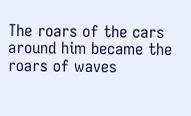The roars of the cars around him became the roars of waves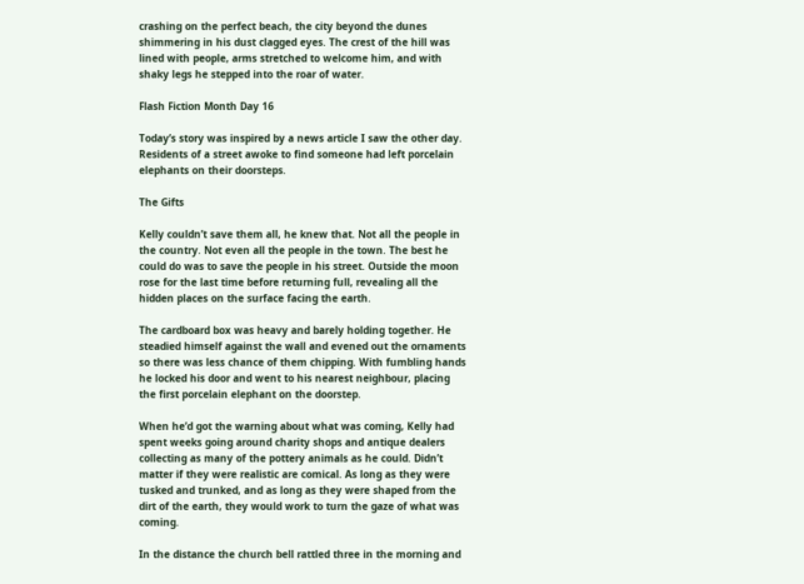crashing on the perfect beach, the city beyond the dunes shimmering in his dust clagged eyes. The crest of the hill was lined with people, arms stretched to welcome him, and with shaky legs he stepped into the roar of water.

Flash Fiction Month Day 16

Today’s story was inspired by a news article I saw the other day. Residents of a street awoke to find someone had left porcelain elephants on their doorsteps.

The Gifts

Kelly couldn’t save them all, he knew that. Not all the people in the country. Not even all the people in the town. The best he could do was to save the people in his street. Outside the moon rose for the last time before returning full, revealing all the hidden places on the surface facing the earth.

The cardboard box was heavy and barely holding together. He steadied himself against the wall and evened out the ornaments so there was less chance of them chipping. With fumbling hands he locked his door and went to his nearest neighbour, placing the first porcelain elephant on the doorstep.

When he’d got the warning about what was coming, Kelly had spent weeks going around charity shops and antique dealers collecting as many of the pottery animals as he could. Didn’t matter if they were realistic are comical. As long as they were tusked and trunked, and as long as they were shaped from the dirt of the earth, they would work to turn the gaze of what was coming.

In the distance the church bell rattled three in the morning and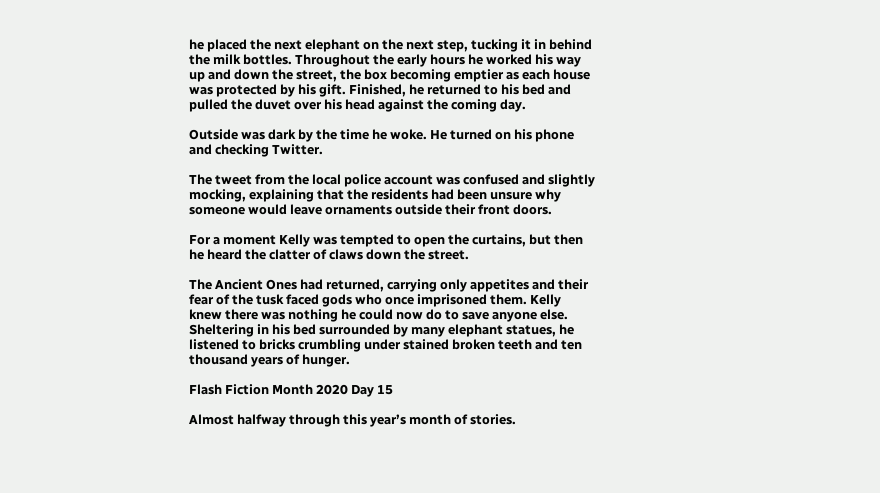he placed the next elephant on the next step, tucking it in behind the milk bottles. Throughout the early hours he worked his way up and down the street, the box becoming emptier as each house was protected by his gift. Finished, he returned to his bed and pulled the duvet over his head against the coming day.

Outside was dark by the time he woke. He turned on his phone and checking Twitter.

The tweet from the local police account was confused and slightly mocking, explaining that the residents had been unsure why someone would leave ornaments outside their front doors.

For a moment Kelly was tempted to open the curtains, but then he heard the clatter of claws down the street.

The Ancient Ones had returned, carrying only appetites and their fear of the tusk faced gods who once imprisoned them. Kelly knew there was nothing he could now do to save anyone else. Sheltering in his bed surrounded by many elephant statues, he listened to bricks crumbling under stained broken teeth and ten thousand years of hunger.

Flash Fiction Month 2020 Day 15

Almost halfway through this year’s month of stories.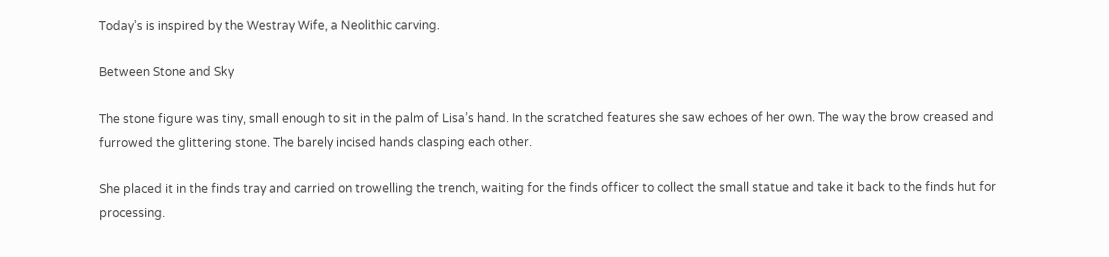Today’s is inspired by the Westray Wife, a Neolithic carving.

Between Stone and Sky

The stone figure was tiny, small enough to sit in the palm of Lisa’s hand. In the scratched features she saw echoes of her own. The way the brow creased and furrowed the glittering stone. The barely incised hands clasping each other.

She placed it in the finds tray and carried on trowelling the trench, waiting for the finds officer to collect the small statue and take it back to the finds hut for processing.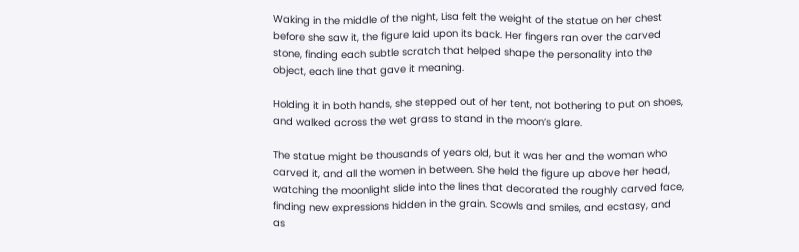Waking in the middle of the night, Lisa felt the weight of the statue on her chest before she saw it, the figure laid upon its back. Her fingers ran over the carved stone, finding each subtle scratch that helped shape the personality into the object, each line that gave it meaning.

Holding it in both hands, she stepped out of her tent, not bothering to put on shoes, and walked across the wet grass to stand in the moon’s glare.

The statue might be thousands of years old, but it was her and the woman who carved it, and all the women in between. She held the figure up above her head, watching the moonlight slide into the lines that decorated the roughly carved face, finding new expressions hidden in the grain. Scowls and smiles, and ecstasy, and as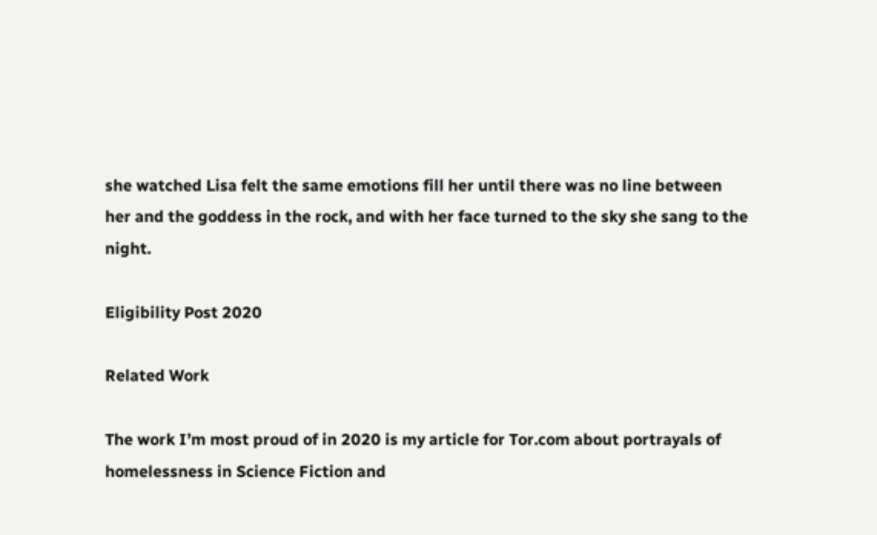she watched Lisa felt the same emotions fill her until there was no line between her and the goddess in the rock, and with her face turned to the sky she sang to the night.

Eligibility Post 2020

Related Work

The work I’m most proud of in 2020 is my article for Tor.com about portrayals of homelessness in Science Fiction and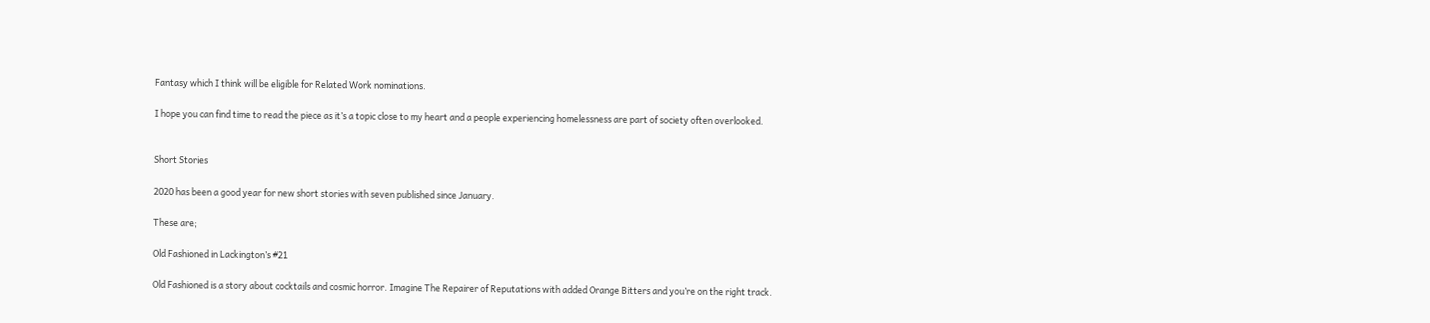Fantasy which I think will be eligible for Related Work nominations.

I hope you can find time to read the piece as it’s a topic close to my heart and a people experiencing homelessness are part of society often overlooked.


Short Stories

2020 has been a good year for new short stories with seven published since January.

These are;

Old Fashioned in Lackington’s #21

Old Fashioned is a story about cocktails and cosmic horror. Imagine The Repairer of Reputations with added Orange Bitters and you’re on the right track.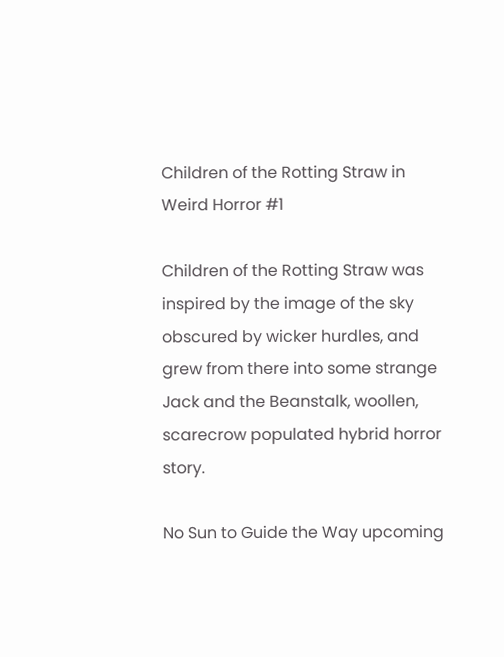Children of the Rotting Straw in Weird Horror #1

Children of the Rotting Straw was inspired by the image of the sky obscured by wicker hurdles, and grew from there into some strange Jack and the Beanstalk, woollen, scarecrow populated hybrid horror story.

No Sun to Guide the Way upcoming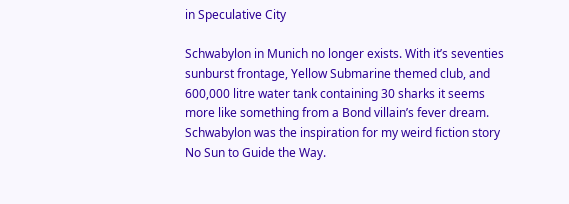in Speculative City

Schwabylon in Munich no longer exists. With it’s seventies sunburst frontage, Yellow Submarine themed club, and 600,000 litre water tank containing 30 sharks it seems more like something from a Bond villain’s fever dream. Schwabylon was the inspiration for my weird fiction story No Sun to Guide the Way.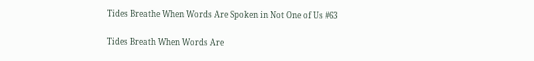Tides Breathe When Words Are Spoken in Not One of Us #63

Tides Breath When Words Are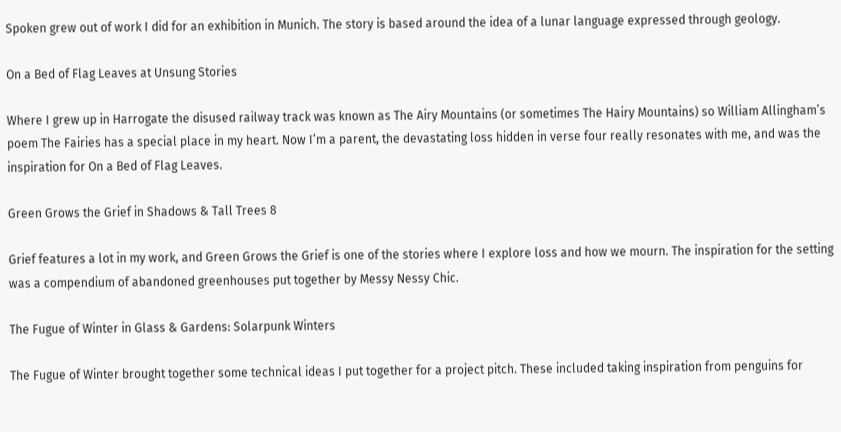Spoken grew out of work I did for an exhibition in Munich. The story is based around the idea of a lunar language expressed through geology.

On a Bed of Flag Leaves at Unsung Stories

Where I grew up in Harrogate the disused railway track was known as The Airy Mountains (or sometimes The Hairy Mountains) so William Allingham’s poem The Fairies has a special place in my heart. Now I’m a parent, the devastating loss hidden in verse four really resonates with me, and was the inspiration for On a Bed of Flag Leaves.

Green Grows the Grief in Shadows & Tall Trees 8

Grief features a lot in my work, and Green Grows the Grief is one of the stories where I explore loss and how we mourn. The inspiration for the setting was a compendium of abandoned greenhouses put together by Messy Nessy Chic.

The Fugue of Winter in Glass & Gardens: Solarpunk Winters

The Fugue of Winter brought together some technical ideas I put together for a project pitch. These included taking inspiration from penguins for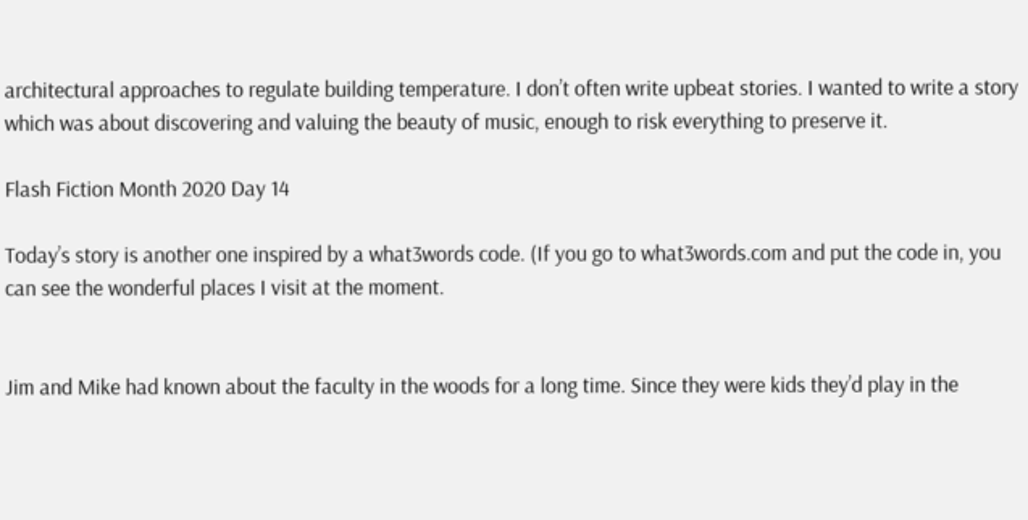architectural approaches to regulate building temperature. I don’t often write upbeat stories. I wanted to write a story which was about discovering and valuing the beauty of music, enough to risk everything to preserve it.

Flash Fiction Month 2020 Day 14

Today’s story is another one inspired by a what3words code. (If you go to what3words.com and put the code in, you can see the wonderful places I visit at the moment.


Jim and Mike had known about the faculty in the woods for a long time. Since they were kids they’d play in the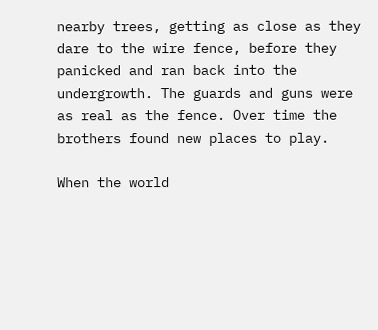nearby trees, getting as close as they dare to the wire fence, before they panicked and ran back into the undergrowth. The guards and guns were as real as the fence. Over time the brothers found new places to play.

When the world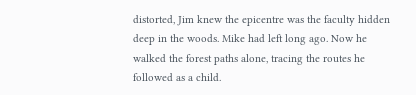distorted, Jim knew the epicentre was the faculty hidden deep in the woods. Mike had left long ago. Now he walked the forest paths alone, tracing the routes he followed as a child.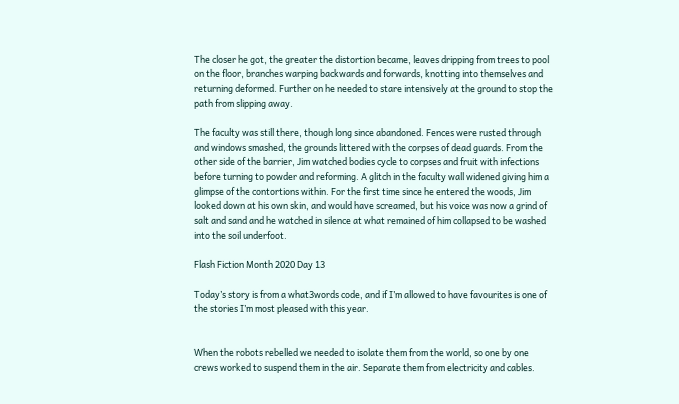The closer he got, the greater the distortion became, leaves dripping from trees to pool on the floor, branches warping backwards and forwards, knotting into themselves and returning deformed. Further on he needed to stare intensively at the ground to stop the path from slipping away.

The faculty was still there, though long since abandoned. Fences were rusted through and windows smashed, the grounds littered with the corpses of dead guards. From the other side of the barrier, Jim watched bodies cycle to corpses and fruit with infections before turning to powder and reforming. A glitch in the faculty wall widened giving him a glimpse of the contortions within. For the first time since he entered the woods, Jim looked down at his own skin, and would have screamed, but his voice was now a grind of salt and sand and he watched in silence at what remained of him collapsed to be washed into the soil underfoot.

Flash Fiction Month 2020 Day 13

Today’s story is from a what3words code, and if I’m allowed to have favourites is one of the stories I’m most pleased with this year.


When the robots rebelled we needed to isolate them from the world, so one by one crews worked to suspend them in the air. Separate them from electricity and cables.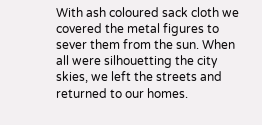With ash coloured sack cloth we covered the metal figures to sever them from the sun. When all were silhouetting the city skies, we left the streets and returned to our homes.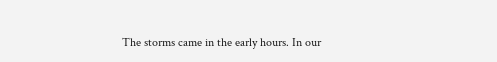The storms came in the early hours. In our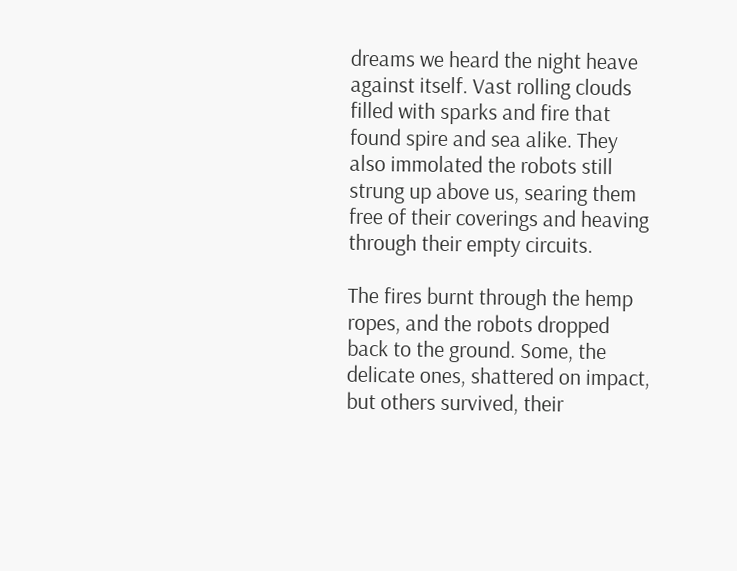dreams we heard the night heave against itself. Vast rolling clouds filled with sparks and fire that found spire and sea alike. They also immolated the robots still strung up above us, searing them free of their coverings and heaving through their empty circuits.

The fires burnt through the hemp ropes, and the robots dropped back to the ground. Some, the delicate ones, shattered on impact, but others survived, their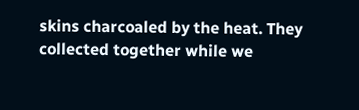skins charcoaled by the heat. They collected together while we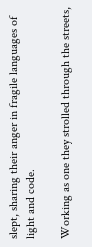slept, sharing their anger in fragile languages of light and code.

Working as one they strolled through the streets,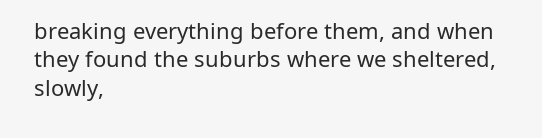breaking everything before them, and when they found the suburbs where we sheltered, slowly,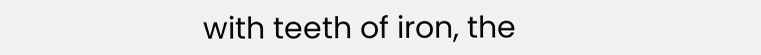with teeth of iron, the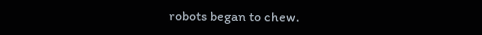robots began to chew.